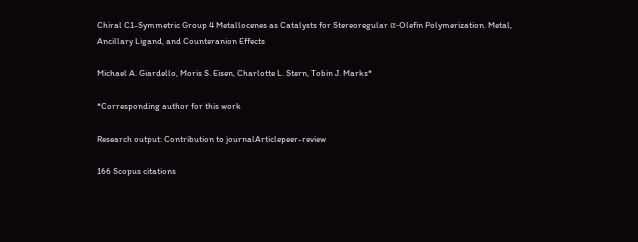Chiral C1-Symmetric Group 4 Metallocenes as Catalysts for Stereoregular α-Olefin Polymerization. Metal, Ancillary Ligand, and Counteranion Effects

Michael A. Giardello, Moris S. Eisen, Charlotte L. Stern, Tobin J. Marks*

*Corresponding author for this work

Research output: Contribution to journalArticlepeer-review

166 Scopus citations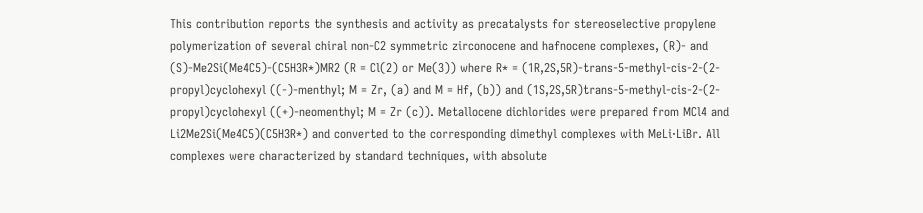This contribution reports the synthesis and activity as precatalysts for stereoselective propylene polymerization of several chiral non-C2 symmetric zirconocene and hafnocene complexes, (R)- and (S)-Me2Si(Me4C5)-(C5H3R*)MR2 (R = Cl(2) or Me(3)) where R* = (1R,2S,5R)-trans-5-methyl-cis-2-(2-propyl)cyclohexyl ((-)-menthyl; M = Zr, (a) and M = Hf, (b)) and (1S,2S,5R)trans-5-methyl-cis-2-(2-propyl)cyclohexyl ((+)-neomenthyl; M = Zr (c)). Metallocene dichlorides were prepared from MCl4 and Li2Me2Si(Me4C5)(C5H3R*) and converted to the corresponding dimethyl complexes with MeLi·LiBr. All complexes were characterized by standard techniques, with absolute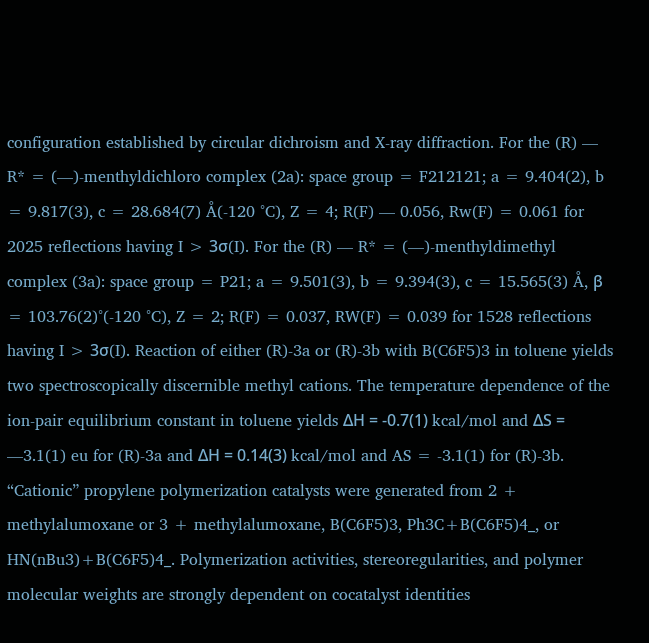configuration established by circular dichroism and X-ray diffraction. For the (R) — R* = (—)-menthyldichloro complex (2a): space group = F212121; a = 9.404(2), b = 9.817(3), c = 28.684(7) Å(-120 °C), Z = 4; R(F) — 0.056, Rw(F) = 0.061 for 2025 reflections having I > 3σ(I). For the (R) — R* = (—)-menthyldimethyl complex (3a): space group = P21; a = 9.501(3), b = 9.394(3), c = 15.565(3) Å, β = 103.76(2)°(-120 °C), Z = 2; R(F) = 0.037, RW(F) = 0.039 for 1528 reflections having I > 3σ(I). Reaction of either (R)-3a or (R)-3b with B(C6F5)3 in toluene yields two spectroscopically discernible methyl cations. The temperature dependence of the ion-pair equilibrium constant in toluene yields ΔH = -0.7(1) kcal/mol and ΔS = —3.1(1) eu for (R)-3a and ΔH = 0.14(3) kcal/mol and AS = -3.1(1) for (R)-3b. “Cationic” propylene polymerization catalysts were generated from 2 + methylalumoxane or 3 + methylalumoxane, B(C6F5)3, Ph3C+B(C6F5)4_, or HN(nBu3)+B(C6F5)4_. Polymerization activities, stereoregularities, and polymer molecular weights are strongly dependent on cocatalyst identities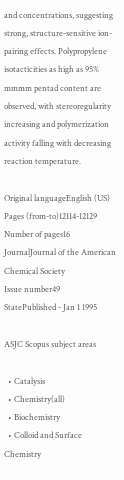and concentrations, suggesting strong, structure-sensitive ion-pairing effects. Polypropylene isotacticities as high as 95% mmmm pentad content are observed, with stereoregularity increasing and polymerization activity falling with decreasing reaction temperature.

Original languageEnglish (US)
Pages (from-to)12114-12129
Number of pages16
JournalJournal of the American Chemical Society
Issue number49
StatePublished - Jan 1 1995

ASJC Scopus subject areas

  • Catalysis
  • Chemistry(all)
  • Biochemistry
  • Colloid and Surface Chemistry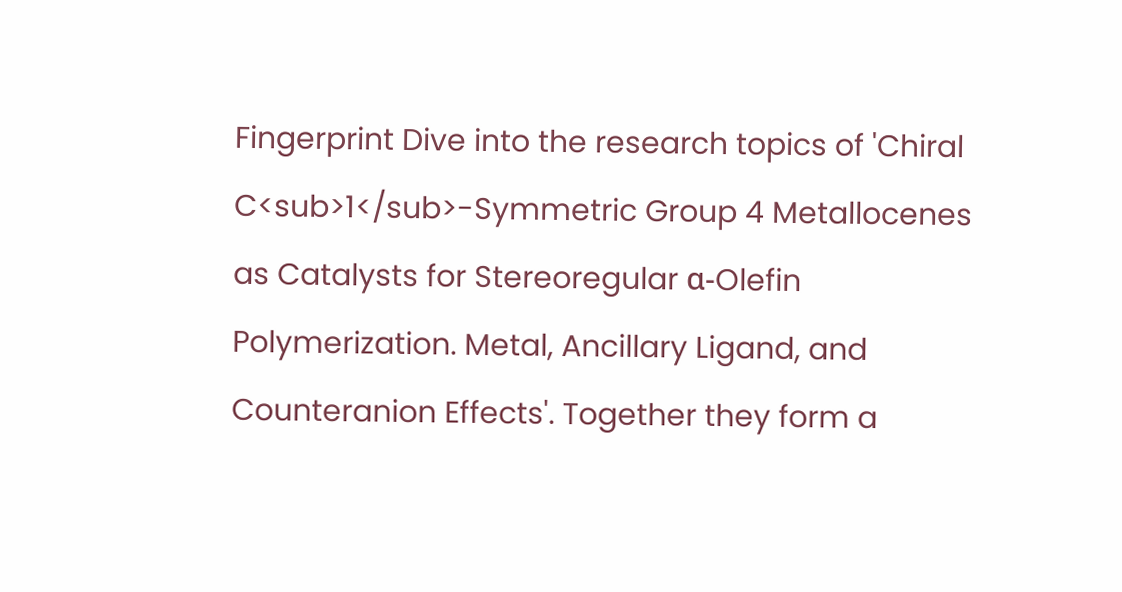Fingerprint Dive into the research topics of 'Chiral C<sub>1</sub>-Symmetric Group 4 Metallocenes as Catalysts for Stereoregular α-Olefin Polymerization. Metal, Ancillary Ligand, and Counteranion Effects'. Together they form a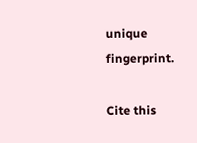unique fingerprint.

Cite this